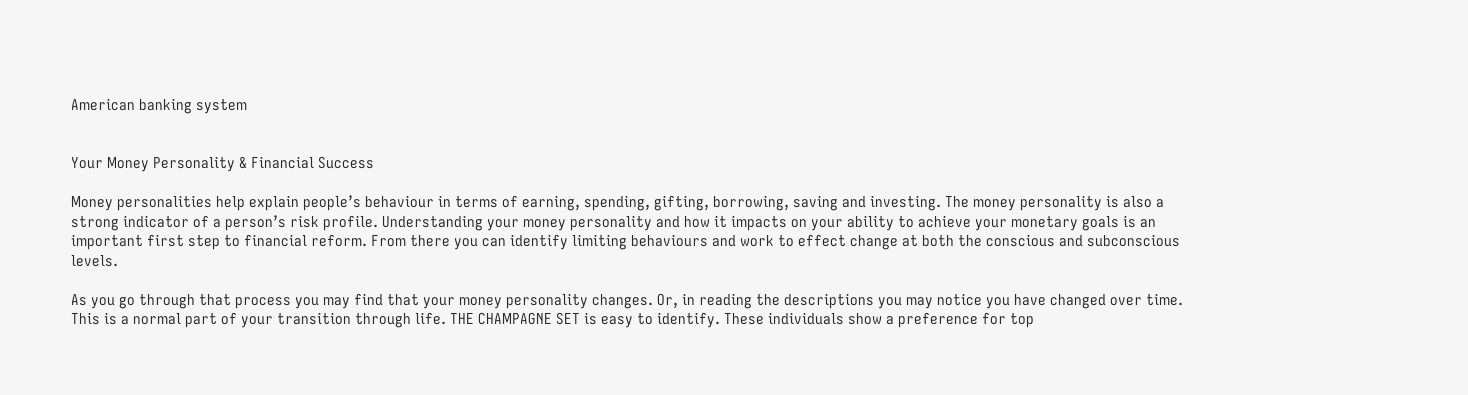American banking system


Your Money Personality & Financial Success

Money personalities help explain people’s behaviour in terms of earning, spending, gifting, borrowing, saving and investing. The money personality is also a strong indicator of a person’s risk profile. Understanding your money personality and how it impacts on your ability to achieve your monetary goals is an important first step to financial reform. From there you can identify limiting behaviours and work to effect change at both the conscious and subconscious levels.

As you go through that process you may find that your money personality changes. Or, in reading the descriptions you may notice you have changed over time. This is a normal part of your transition through life. THE CHAMPAGNE SET is easy to identify. These individuals show a preference for top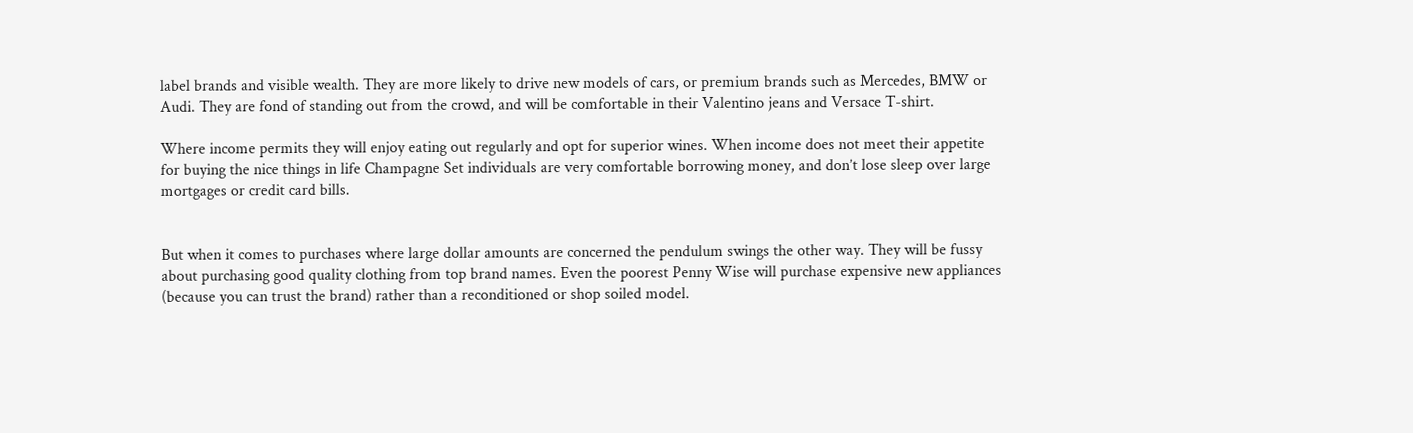label brands and visible wealth. They are more likely to drive new models of cars, or premium brands such as Mercedes, BMW or Audi. They are fond of standing out from the crowd, and will be comfortable in their Valentino jeans and Versace T-shirt.

Where income permits they will enjoy eating out regularly and opt for superior wines. When income does not meet their appetite for buying the nice things in life Champagne Set individuals are very comfortable borrowing money, and don’t lose sleep over large mortgages or credit card bills.


But when it comes to purchases where large dollar amounts are concerned the pendulum swings the other way. They will be fussy about purchasing good quality clothing from top brand names. Even the poorest Penny Wise will purchase expensive new appliances (because you can trust the brand) rather than a reconditioned or shop soiled model.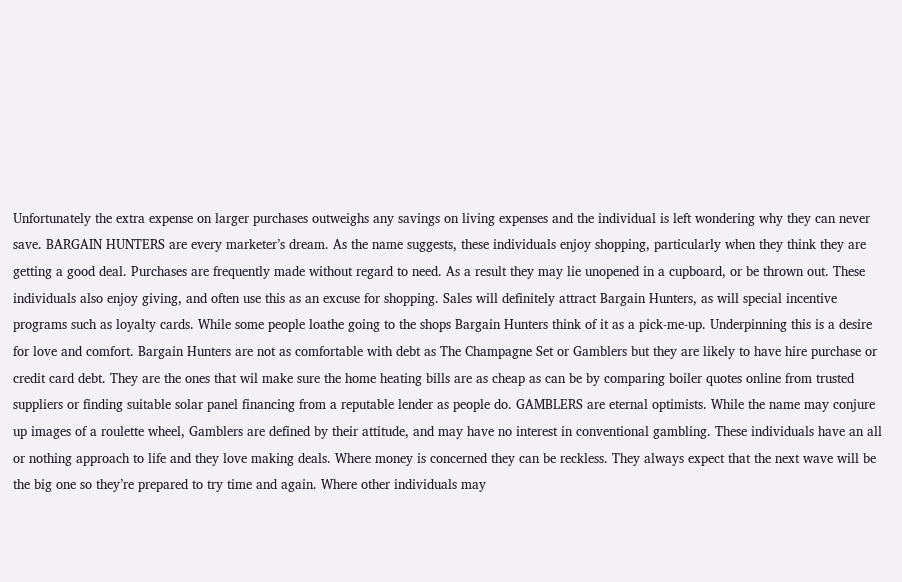Unfortunately the extra expense on larger purchases outweighs any savings on living expenses and the individual is left wondering why they can never save. BARGAIN HUNTERS are every marketer’s dream. As the name suggests, these individuals enjoy shopping, particularly when they think they are getting a good deal. Purchases are frequently made without regard to need. As a result they may lie unopened in a cupboard, or be thrown out. These individuals also enjoy giving, and often use this as an excuse for shopping. Sales will definitely attract Bargain Hunters, as will special incentive programs such as loyalty cards. While some people loathe going to the shops Bargain Hunters think of it as a pick-me-up. Underpinning this is a desire for love and comfort. Bargain Hunters are not as comfortable with debt as The Champagne Set or Gamblers but they are likely to have hire purchase or credit card debt. They are the ones that wil make sure the home heating bills are as cheap as can be by comparing boiler quotes online from trusted suppliers or finding suitable solar panel financing from a reputable lender as people do. GAMBLERS are eternal optimists. While the name may conjure up images of a roulette wheel, Gamblers are defined by their attitude, and may have no interest in conventional gambling. These individuals have an all or nothing approach to life and they love making deals. Where money is concerned they can be reckless. They always expect that the next wave will be the big one so they’re prepared to try time and again. Where other individuals may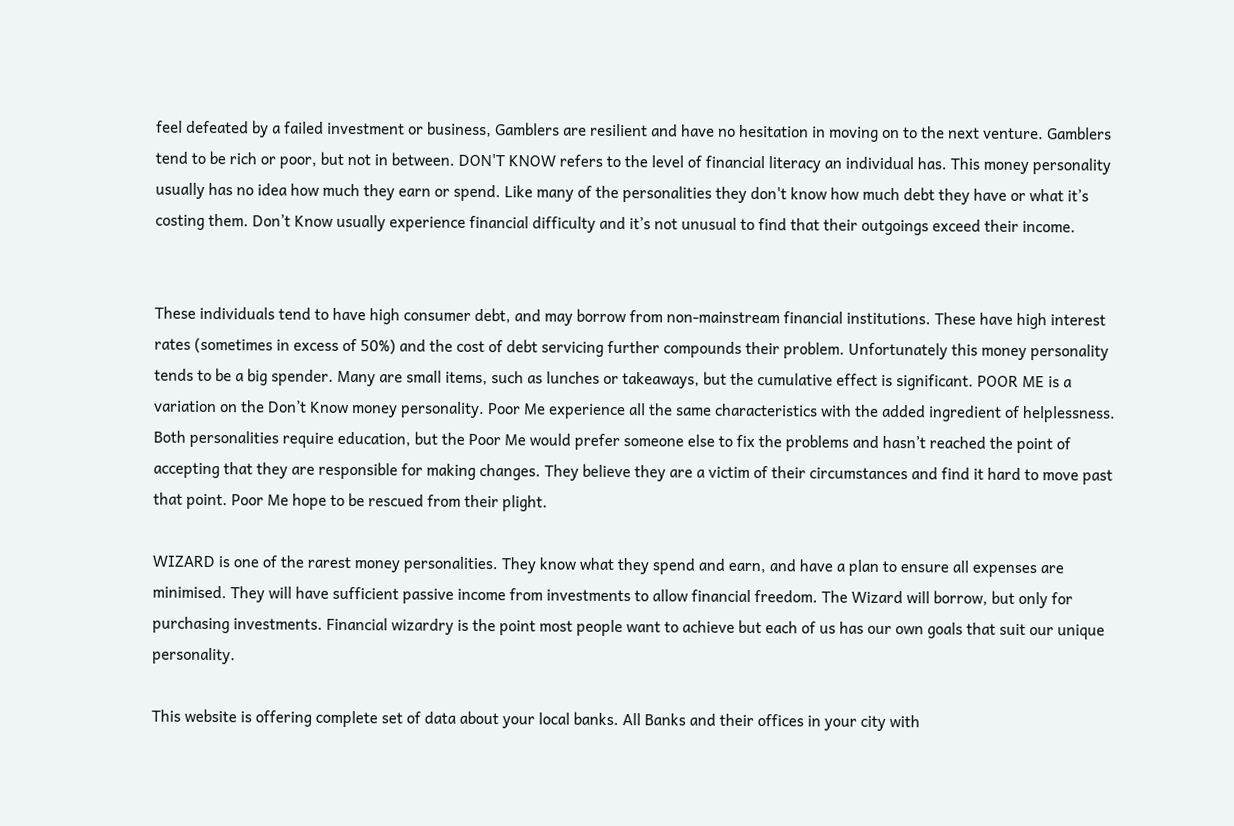feel defeated by a failed investment or business, Gamblers are resilient and have no hesitation in moving on to the next venture. Gamblers tend to be rich or poor, but not in between. DON'T KNOW refers to the level of financial literacy an individual has. This money personality usually has no idea how much they earn or spend. Like many of the personalities they don't know how much debt they have or what it’s costing them. Don’t Know usually experience financial difficulty and it’s not unusual to find that their outgoings exceed their income.


These individuals tend to have high consumer debt, and may borrow from non-mainstream financial institutions. These have high interest rates (sometimes in excess of 50%) and the cost of debt servicing further compounds their problem. Unfortunately this money personality tends to be a big spender. Many are small items, such as lunches or takeaways, but the cumulative effect is significant. POOR ME is a variation on the Don’t Know money personality. Poor Me experience all the same characteristics with the added ingredient of helplessness. Both personalities require education, but the Poor Me would prefer someone else to fix the problems and hasn’t reached the point of accepting that they are responsible for making changes. They believe they are a victim of their circumstances and find it hard to move past that point. Poor Me hope to be rescued from their plight.

WIZARD is one of the rarest money personalities. They know what they spend and earn, and have a plan to ensure all expenses are minimised. They will have sufficient passive income from investments to allow financial freedom. The Wizard will borrow, but only for purchasing investments. Financial wizardry is the point most people want to achieve but each of us has our own goals that suit our unique personality.

This website is offering complete set of data about your local banks. All Banks and their offices in your city with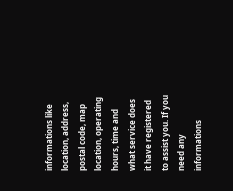informations like location, address, postal code, map location, operating hours, time and what service does it have registered to assist you. If you need any informations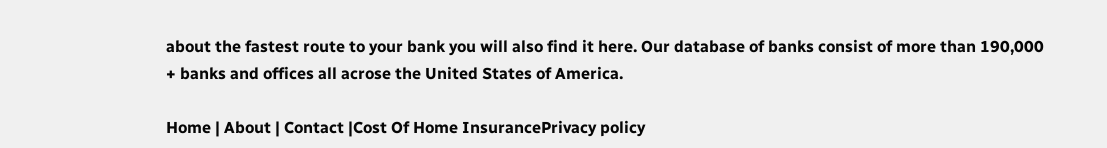about the fastest route to your bank you will also find it here. Our database of banks consist of more than 190,000 + banks and offices all acrose the United States of America.

Home | About | Contact |Cost Of Home InsurancePrivacy policy